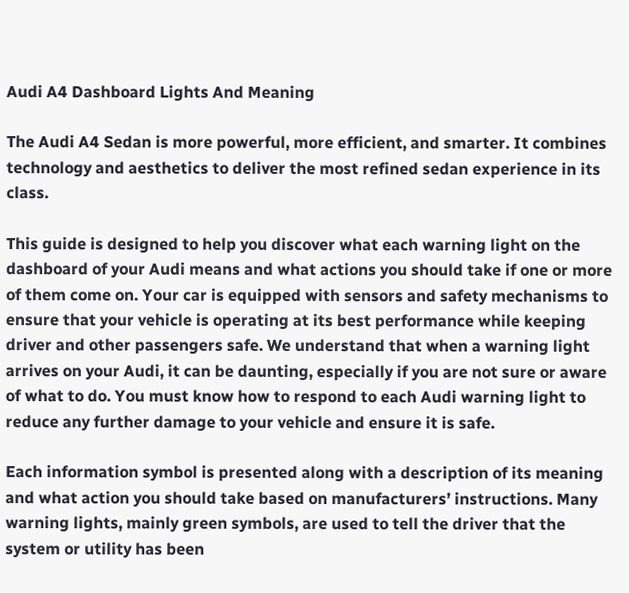Audi A4 Dashboard Lights And Meaning

The Audi A4 Sedan is more powerful, more efficient, and smarter. It combines technology and aesthetics to deliver the most refined sedan experience in its class.

This guide is designed to help you discover what each warning light on the dashboard of your Audi means and what actions you should take if one or more of them come on. Your car is equipped with sensors and safety mechanisms to ensure that your vehicle is operating at its best performance while keeping driver and other passengers safe. We understand that when a warning light arrives on your Audi, it can be daunting, especially if you are not sure or aware of what to do. You must know how to respond to each Audi warning light to reduce any further damage to your vehicle and ensure it is safe.

Each information symbol is presented along with a description of its meaning and what action you should take based on manufacturers’ instructions. Many warning lights, mainly green symbols, are used to tell the driver that the system or utility has been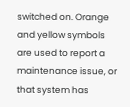switched on. Orange and yellow symbols are used to report a maintenance issue, or that system has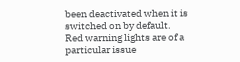been deactivated when it is switched on by default. Red warning lights are of a particular issue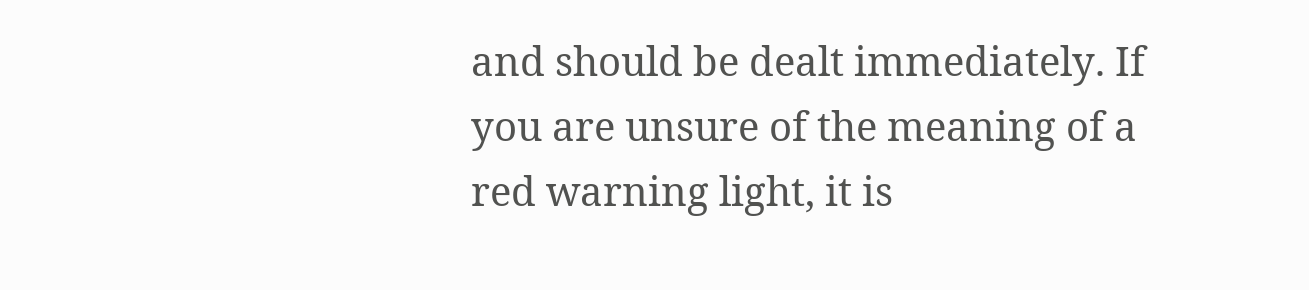and should be dealt immediately. If you are unsure of the meaning of a red warning light, it is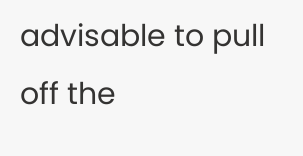advisable to pull off the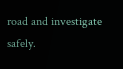road and investigate safely.